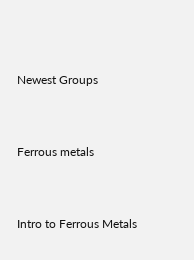Newest Groups


Ferrous metals


Intro to Ferrous Metals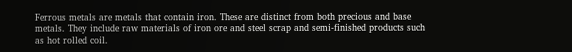Ferrous metals are metals that contain iron. These are distinct from both precious and base metals. They include raw materials of iron ore and steel scrap and semi-finished products such as hot rolled coil.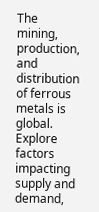The mining, production, and distribution of ferrous metals is global. Explore factors impacting supply and demand,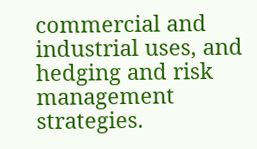commercial and industrial uses, and hedging and risk management strategies.